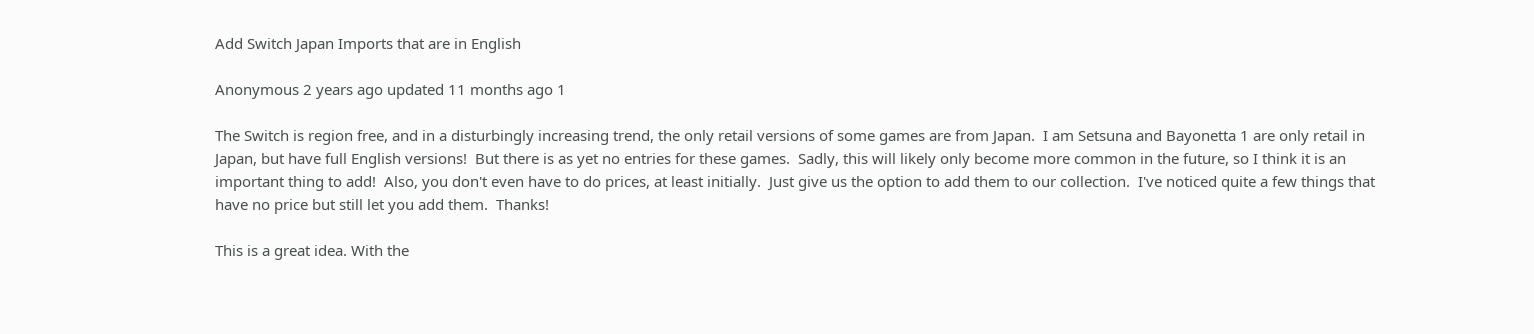Add Switch Japan Imports that are in English

Anonymous 2 years ago updated 11 months ago 1

The Switch is region free, and in a disturbingly increasing trend, the only retail versions of some games are from Japan.  I am Setsuna and Bayonetta 1 are only retail in Japan, but have full English versions!  But there is as yet no entries for these games.  Sadly, this will likely only become more common in the future, so I think it is an important thing to add!  Also, you don't even have to do prices, at least initially.  Just give us the option to add them to our collection.  I've noticed quite a few things that have no price but still let you add them.  Thanks!

This is a great idea. With the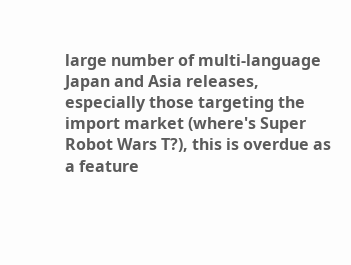large number of multi-language Japan and Asia releases, especially those targeting the import market (where's Super Robot Wars T?), this is overdue as a feature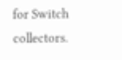for Switch collectors.